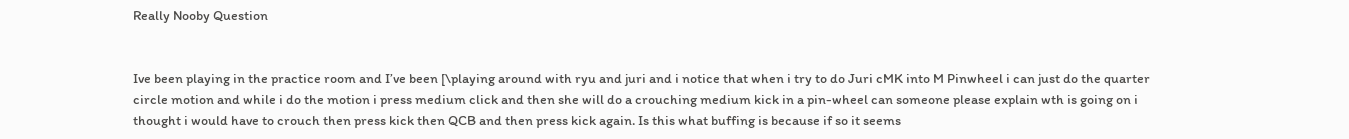Really Nooby Question


Ive been playing in the practice room and I’ve been [\playing around with ryu and juri and i notice that when i try to do Juri cMK into M Pinwheel i can just do the quarter circle motion and while i do the motion i press medium click and then she will do a crouching medium kick in a pin-wheel can someone please explain wth is going on i thought i would have to crouch then press kick then QCB and then press kick again. Is this what buffing is because if so it seems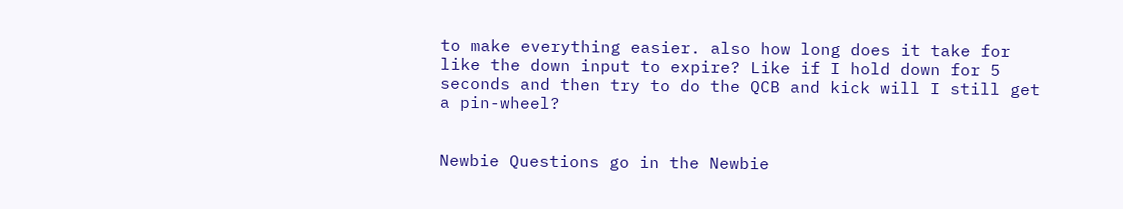to make everything easier. also how long does it take for like the down input to expire? Like if I hold down for 5 seconds and then try to do the QCB and kick will I still get a pin-wheel?


Newbie Questions go in the Newbie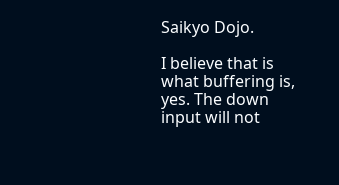Saikyo Dojo.

I believe that is what buffering is, yes. The down input will not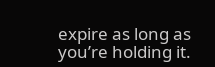expire as long as you’re holding it.